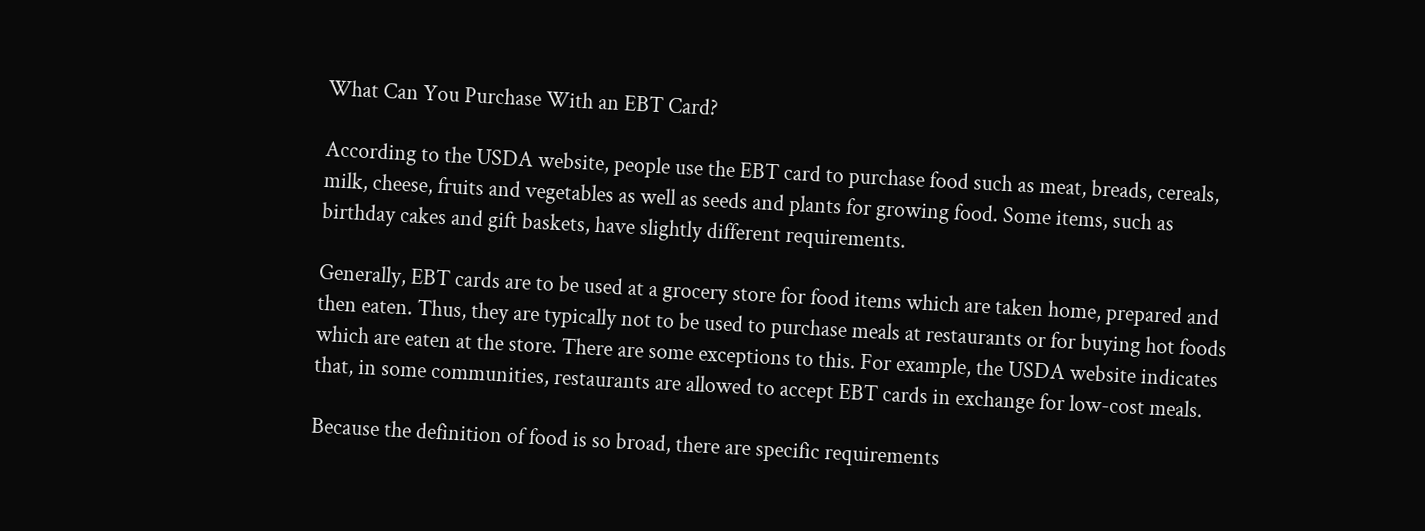What Can You Purchase With an EBT Card?

According to the USDA website, people use the EBT card to purchase food such as meat, breads, cereals, milk, cheese, fruits and vegetables as well as seeds and plants for growing food. Some items, such as birthday cakes and gift baskets, have slightly different requirements.

Generally, EBT cards are to be used at a grocery store for food items which are taken home, prepared and then eaten. Thus, they are typically not to be used to purchase meals at restaurants or for buying hot foods which are eaten at the store. There are some exceptions to this. For example, the USDA website indicates that, in some communities, restaurants are allowed to accept EBT cards in exchange for low-cost meals.

Because the definition of food is so broad, there are specific requirements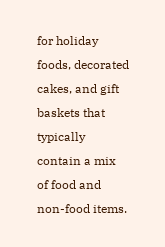for holiday foods, decorated cakes, and gift baskets that typically contain a mix of food and non-food items.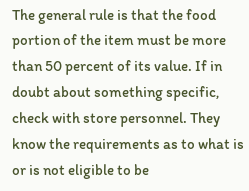The general rule is that the food portion of the item must be more than 50 percent of its value. If in doubt about something specific, check with store personnel. They know the requirements as to what is or is not eligible to be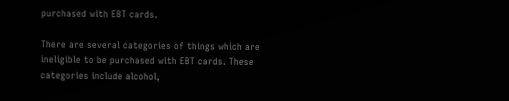purchased with EBT cards.

There are several categories of things which are ineligible to be purchased with EBT cards. These categories include alcohol,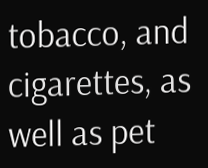tobacco, and cigarettes, as well as pet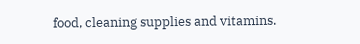food, cleaning supplies and vitamins.